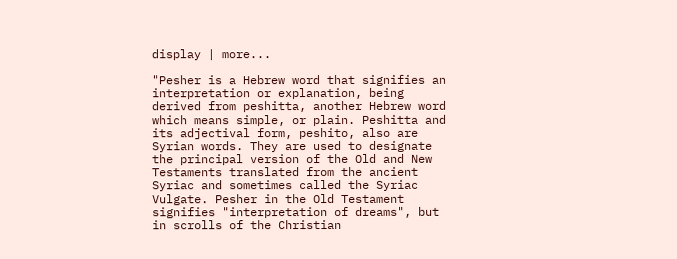display | more...

"Pesher is a Hebrew word that signifies an interpretation or explanation, being derived from peshitta, another Hebrew word which means simple, or plain. Peshitta and its adjectival form, peshito, also are Syrian words. They are used to designate the principal version of the Old and New Testaments translated from the ancient Syriac and sometimes called the Syriac Vulgate. Pesher in the Old Testament signifies "interpretation of dreams", but in scrolls of the Christian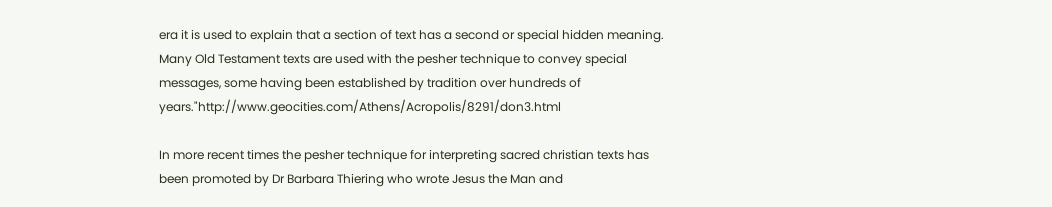era it is used to explain that a section of text has a second or special hidden meaning. Many Old Testament texts are used with the pesher technique to convey special messages, some having been established by tradition over hundreds of years."http://www.geocities.com/Athens/Acropolis/8291/don3.html

In more recent times the pesher technique for interpreting sacred christian texts has been promoted by Dr Barbara Thiering who wrote Jesus the Man and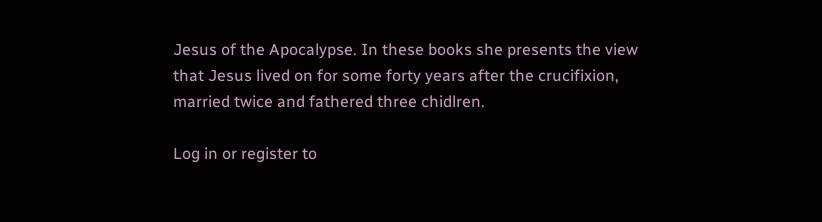Jesus of the Apocalypse. In these books she presents the view that Jesus lived on for some forty years after the crucifixion, married twice and fathered three chidlren.

Log in or register to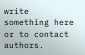write something here or to contact authors.